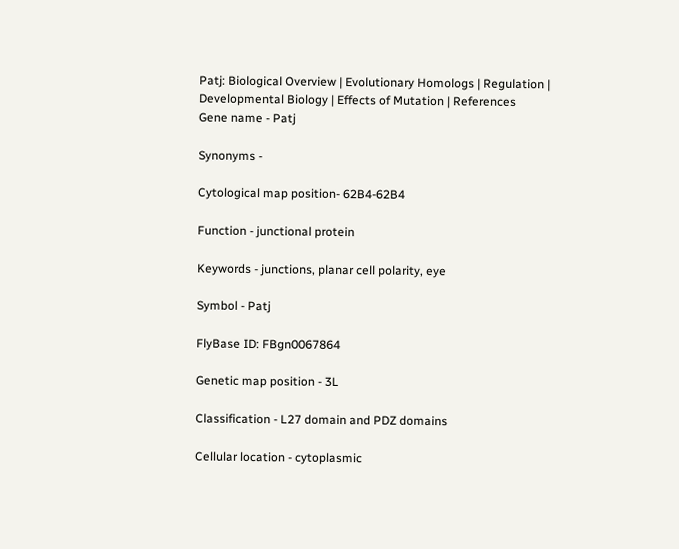Patj: Biological Overview | Evolutionary Homologs | Regulation | Developmental Biology | Effects of Mutation | References
Gene name - Patj

Synonyms -

Cytological map position- 62B4-62B4

Function - junctional protein

Keywords - junctions, planar cell polarity, eye

Symbol - Patj

FlyBase ID: FBgn0067864

Genetic map position - 3L

Classification - L27 domain and PDZ domains

Cellular location - cytoplasmic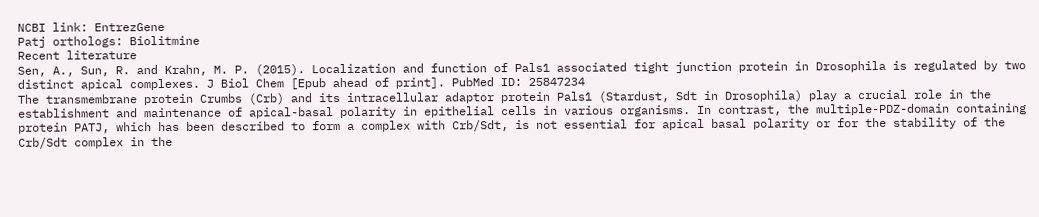NCBI link: EntrezGene
Patj orthologs: Biolitmine
Recent literature
Sen, A., Sun, R. and Krahn, M. P. (2015). Localization and function of Pals1 associated tight junction protein in Drosophila is regulated by two distinct apical complexes. J Biol Chem [Epub ahead of print]. PubMed ID: 25847234
The transmembrane protein Crumbs (Crb) and its intracellular adaptor protein Pals1 (Stardust, Sdt in Drosophila) play a crucial role in the establishment and maintenance of apical-basal polarity in epithelial cells in various organisms. In contrast, the multiple-PDZ-domain containing protein PATJ, which has been described to form a complex with Crb/Sdt, is not essential for apical basal polarity or for the stability of the Crb/Sdt complex in the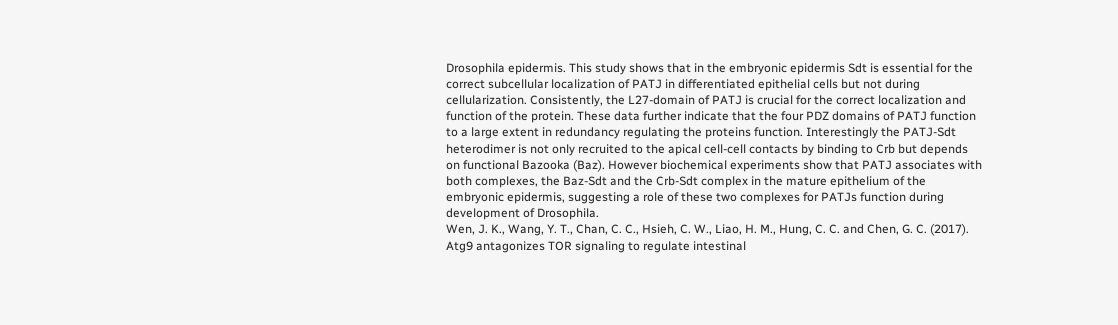Drosophila epidermis. This study shows that in the embryonic epidermis Sdt is essential for the correct subcellular localization of PATJ in differentiated epithelial cells but not during cellularization. Consistently, the L27-domain of PATJ is crucial for the correct localization and function of the protein. These data further indicate that the four PDZ domains of PATJ function to a large extent in redundancy regulating the proteins function. Interestingly the PATJ-Sdt heterodimer is not only recruited to the apical cell-cell contacts by binding to Crb but depends on functional Bazooka (Baz). However biochemical experiments show that PATJ associates with both complexes, the Baz-Sdt and the Crb-Sdt complex in the mature epithelium of the embryonic epidermis, suggesting a role of these two complexes for PATJs function during development of Drosophila.
Wen, J. K., Wang, Y. T., Chan, C. C., Hsieh, C. W., Liao, H. M., Hung, C. C. and Chen, G. C. (2017). Atg9 antagonizes TOR signaling to regulate intestinal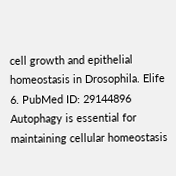cell growth and epithelial homeostasis in Drosophila. Elife 6. PubMed ID: 29144896
Autophagy is essential for maintaining cellular homeostasis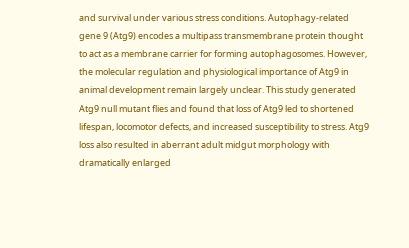and survival under various stress conditions. Autophagy-related gene 9 (Atg9) encodes a multipass transmembrane protein thought to act as a membrane carrier for forming autophagosomes. However, the molecular regulation and physiological importance of Atg9 in animal development remain largely unclear. This study generated Atg9 null mutant flies and found that loss of Atg9 led to shortened lifespan, locomotor defects, and increased susceptibility to stress. Atg9 loss also resulted in aberrant adult midgut morphology with dramatically enlarged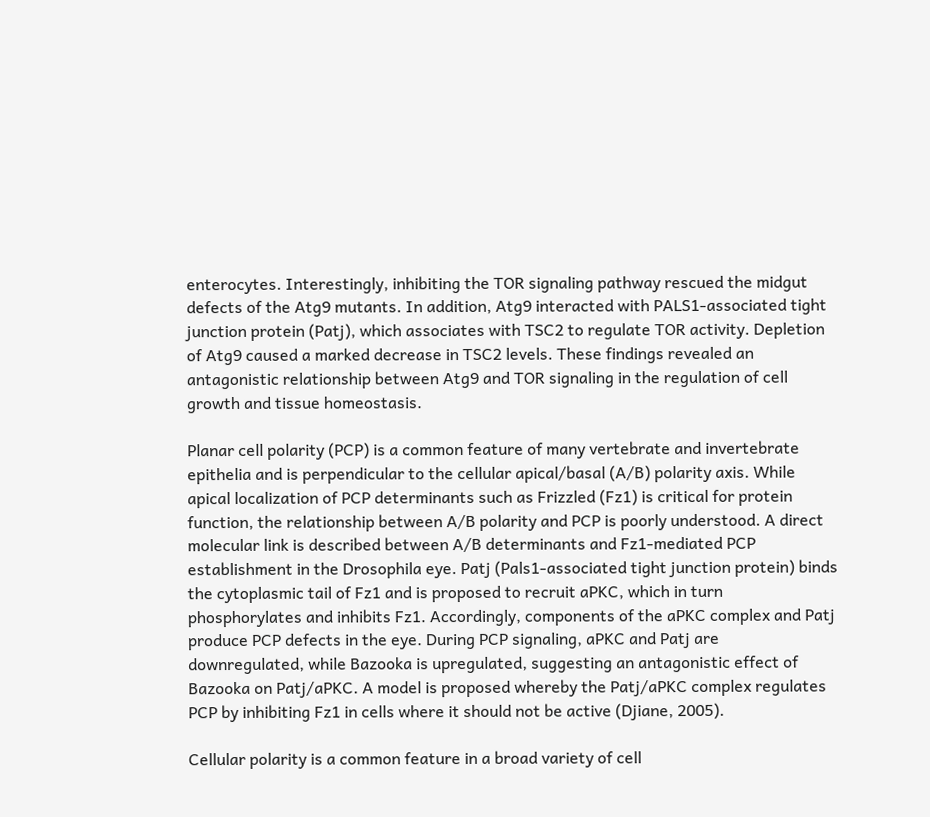enterocytes. Interestingly, inhibiting the TOR signaling pathway rescued the midgut defects of the Atg9 mutants. In addition, Atg9 interacted with PALS1-associated tight junction protein (Patj), which associates with TSC2 to regulate TOR activity. Depletion of Atg9 caused a marked decrease in TSC2 levels. These findings revealed an antagonistic relationship between Atg9 and TOR signaling in the regulation of cell growth and tissue homeostasis.

Planar cell polarity (PCP) is a common feature of many vertebrate and invertebrate epithelia and is perpendicular to the cellular apical/basal (A/B) polarity axis. While apical localization of PCP determinants such as Frizzled (Fz1) is critical for protein function, the relationship between A/B polarity and PCP is poorly understood. A direct molecular link is described between A/B determinants and Fz1-mediated PCP establishment in the Drosophila eye. Patj (Pals1-associated tight junction protein) binds the cytoplasmic tail of Fz1 and is proposed to recruit aPKC, which in turn phosphorylates and inhibits Fz1. Accordingly, components of the aPKC complex and Patj produce PCP defects in the eye. During PCP signaling, aPKC and Patj are downregulated, while Bazooka is upregulated, suggesting an antagonistic effect of Bazooka on Patj/aPKC. A model is proposed whereby the Patj/aPKC complex regulates PCP by inhibiting Fz1 in cells where it should not be active (Djiane, 2005).

Cellular polarity is a common feature in a broad variety of cell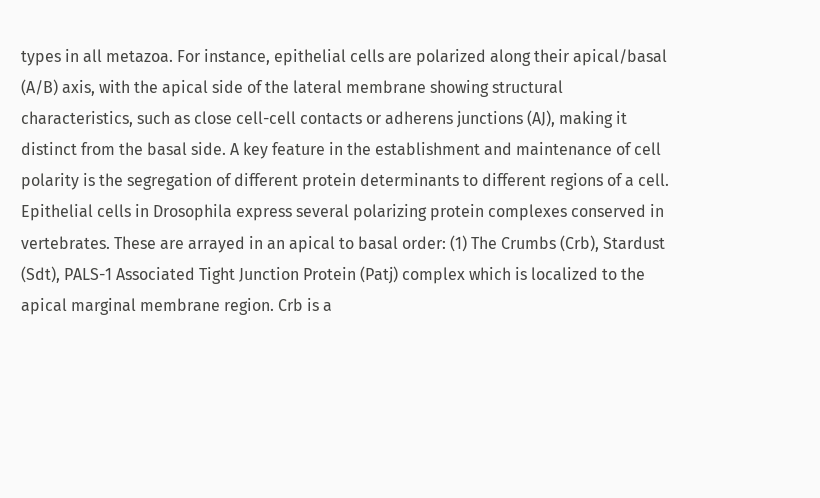types in all metazoa. For instance, epithelial cells are polarized along their apical/basal (A/B) axis, with the apical side of the lateral membrane showing structural characteristics, such as close cell-cell contacts or adherens junctions (AJ), making it distinct from the basal side. A key feature in the establishment and maintenance of cell polarity is the segregation of different protein determinants to different regions of a cell. Epithelial cells in Drosophila express several polarizing protein complexes conserved in vertebrates. These are arrayed in an apical to basal order: (1) The Crumbs (Crb), Stardust (Sdt), PALS-1 Associated Tight Junction Protein (Patj) complex which is localized to the apical marginal membrane region. Crb is a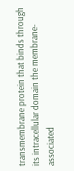transmembrane protein that binds through its intracellular domain the membrane-associated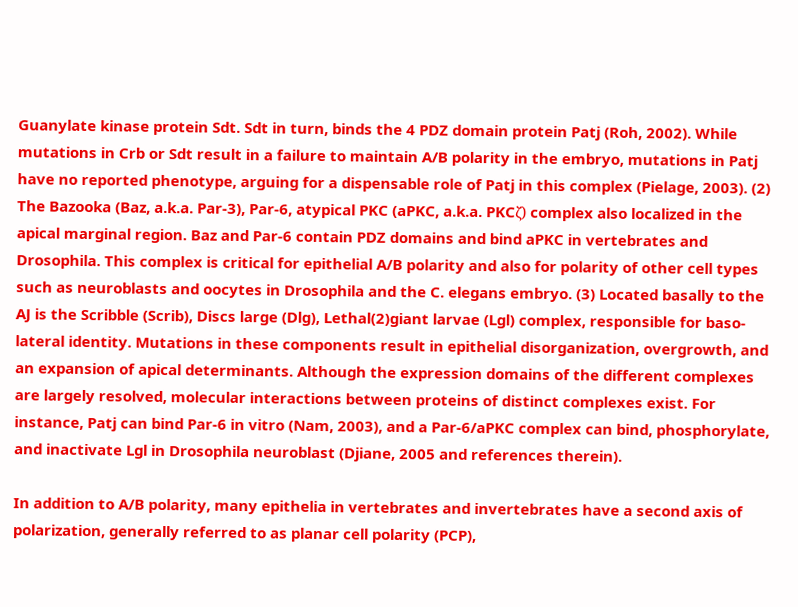Guanylate kinase protein Sdt. Sdt in turn, binds the 4 PDZ domain protein Patj (Roh, 2002). While mutations in Crb or Sdt result in a failure to maintain A/B polarity in the embryo, mutations in Patj have no reported phenotype, arguing for a dispensable role of Patj in this complex (Pielage, 2003). (2) The Bazooka (Baz, a.k.a. Par-3), Par-6, atypical PKC (aPKC, a.k.a. PKCζ) complex also localized in the apical marginal region. Baz and Par-6 contain PDZ domains and bind aPKC in vertebrates and Drosophila. This complex is critical for epithelial A/B polarity and also for polarity of other cell types such as neuroblasts and oocytes in Drosophila and the C. elegans embryo. (3) Located basally to the AJ is the Scribble (Scrib), Discs large (Dlg), Lethal(2)giant larvae (Lgl) complex, responsible for baso-lateral identity. Mutations in these components result in epithelial disorganization, overgrowth, and an expansion of apical determinants. Although the expression domains of the different complexes are largely resolved, molecular interactions between proteins of distinct complexes exist. For instance, Patj can bind Par-6 in vitro (Nam, 2003), and a Par-6/aPKC complex can bind, phosphorylate, and inactivate Lgl in Drosophila neuroblast (Djiane, 2005 and references therein).

In addition to A/B polarity, many epithelia in vertebrates and invertebrates have a second axis of polarization, generally referred to as planar cell polarity (PCP),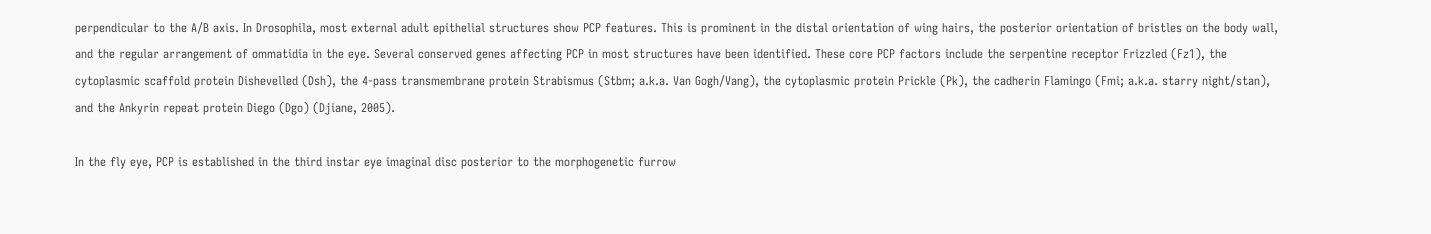perpendicular to the A/B axis. In Drosophila, most external adult epithelial structures show PCP features. This is prominent in the distal orientation of wing hairs, the posterior orientation of bristles on the body wall, and the regular arrangement of ommatidia in the eye. Several conserved genes affecting PCP in most structures have been identified. These core PCP factors include the serpentine receptor Frizzled (Fz1), the cytoplasmic scaffold protein Dishevelled (Dsh), the 4-pass transmembrane protein Strabismus (Stbm; a.k.a. Van Gogh/Vang), the cytoplasmic protein Prickle (Pk), the cadherin Flamingo (Fmi; a.k.a. starry night/stan), and the Ankyrin repeat protein Diego (Dgo) (Djiane, 2005).

In the fly eye, PCP is established in the third instar eye imaginal disc posterior to the morphogenetic furrow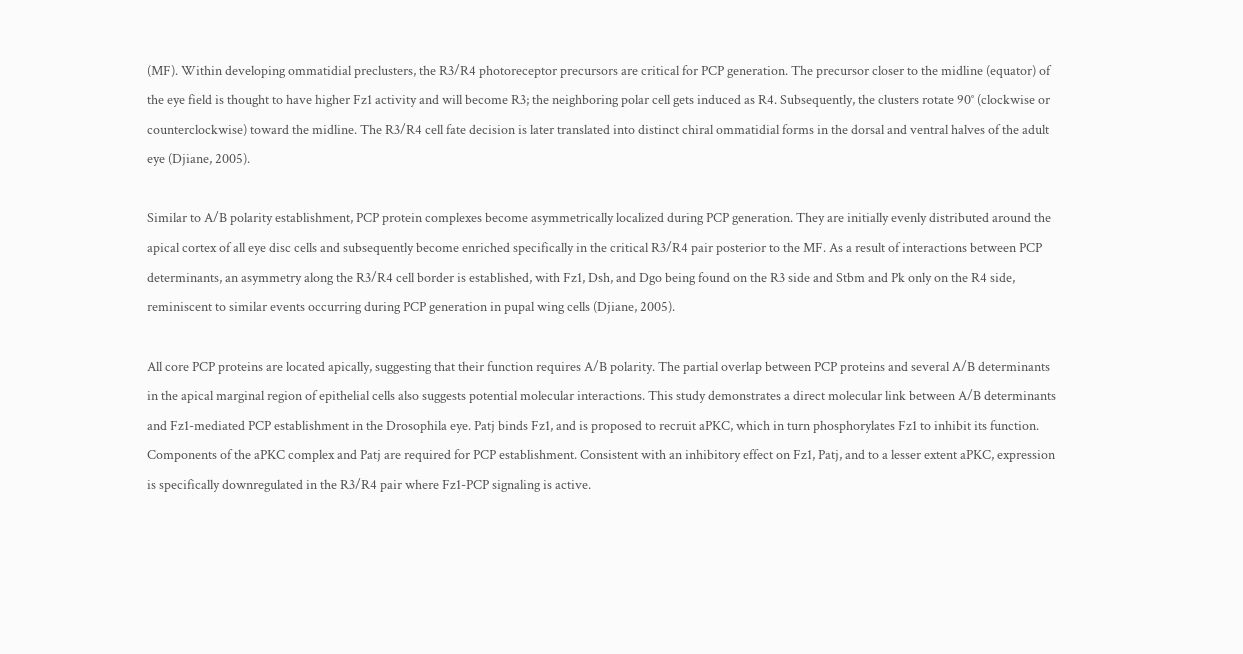(MF). Within developing ommatidial preclusters, the R3/R4 photoreceptor precursors are critical for PCP generation. The precursor closer to the midline (equator) of the eye field is thought to have higher Fz1 activity and will become R3; the neighboring polar cell gets induced as R4. Subsequently, the clusters rotate 90° (clockwise or counterclockwise) toward the midline. The R3/R4 cell fate decision is later translated into distinct chiral ommatidial forms in the dorsal and ventral halves of the adult eye (Djiane, 2005).

Similar to A/B polarity establishment, PCP protein complexes become asymmetrically localized during PCP generation. They are initially evenly distributed around the apical cortex of all eye disc cells and subsequently become enriched specifically in the critical R3/R4 pair posterior to the MF. As a result of interactions between PCP determinants, an asymmetry along the R3/R4 cell border is established, with Fz1, Dsh, and Dgo being found on the R3 side and Stbm and Pk only on the R4 side, reminiscent to similar events occurring during PCP generation in pupal wing cells (Djiane, 2005).

All core PCP proteins are located apically, suggesting that their function requires A/B polarity. The partial overlap between PCP proteins and several A/B determinants in the apical marginal region of epithelial cells also suggests potential molecular interactions. This study demonstrates a direct molecular link between A/B determinants and Fz1-mediated PCP establishment in the Drosophila eye. Patj binds Fz1, and is proposed to recruit aPKC, which in turn phosphorylates Fz1 to inhibit its function. Components of the aPKC complex and Patj are required for PCP establishment. Consistent with an inhibitory effect on Fz1, Patj, and to a lesser extent aPKC, expression is specifically downregulated in the R3/R4 pair where Fz1-PCP signaling is active.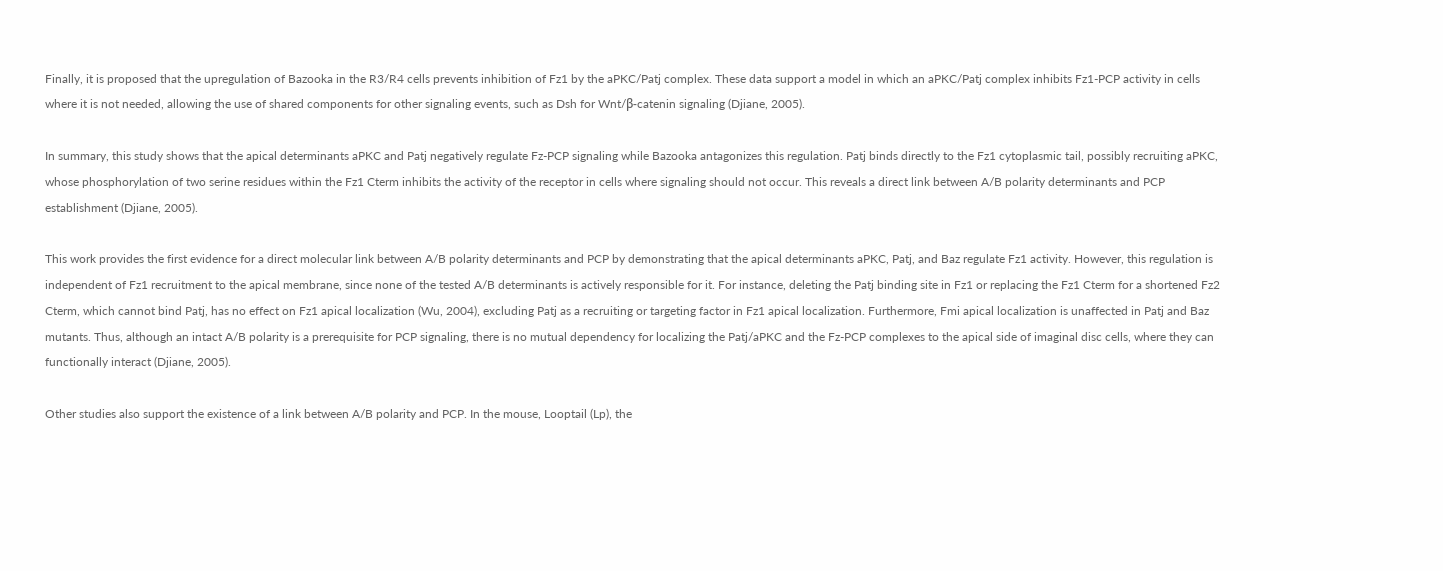Finally, it is proposed that the upregulation of Bazooka in the R3/R4 cells prevents inhibition of Fz1 by the aPKC/Patj complex. These data support a model in which an aPKC/Patj complex inhibits Fz1-PCP activity in cells where it is not needed, allowing the use of shared components for other signaling events, such as Dsh for Wnt/β-catenin signaling (Djiane, 2005).

In summary, this study shows that the apical determinants aPKC and Patj negatively regulate Fz-PCP signaling while Bazooka antagonizes this regulation. Patj binds directly to the Fz1 cytoplasmic tail, possibly recruiting aPKC, whose phosphorylation of two serine residues within the Fz1 Cterm inhibits the activity of the receptor in cells where signaling should not occur. This reveals a direct link between A/B polarity determinants and PCP establishment (Djiane, 2005).

This work provides the first evidence for a direct molecular link between A/B polarity determinants and PCP by demonstrating that the apical determinants aPKC, Patj, and Baz regulate Fz1 activity. However, this regulation is independent of Fz1 recruitment to the apical membrane, since none of the tested A/B determinants is actively responsible for it. For instance, deleting the Patj binding site in Fz1 or replacing the Fz1 Cterm for a shortened Fz2 Cterm, which cannot bind Patj, has no effect on Fz1 apical localization (Wu, 2004), excluding Patj as a recruiting or targeting factor in Fz1 apical localization. Furthermore, Fmi apical localization is unaffected in Patj and Baz mutants. Thus, although an intact A/B polarity is a prerequisite for PCP signaling, there is no mutual dependency for localizing the Patj/aPKC and the Fz-PCP complexes to the apical side of imaginal disc cells, where they can functionally interact (Djiane, 2005).

Other studies also support the existence of a link between A/B polarity and PCP. In the mouse, Looptail (Lp), the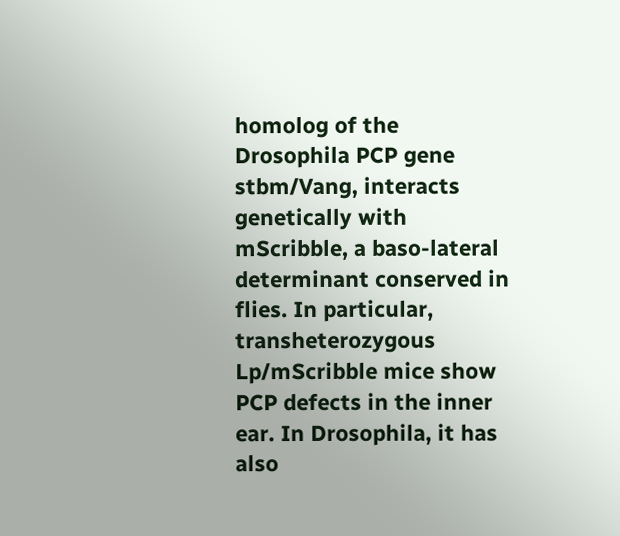homolog of the Drosophila PCP gene stbm/Vang, interacts genetically with mScribble, a baso-lateral determinant conserved in flies. In particular, transheterozygous Lp/mScribble mice show PCP defects in the inner ear. In Drosophila, it has also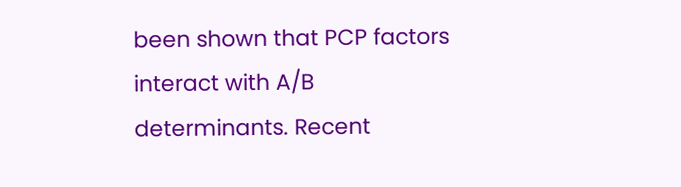been shown that PCP factors interact with A/B determinants. Recent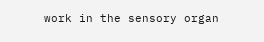work in the sensory organ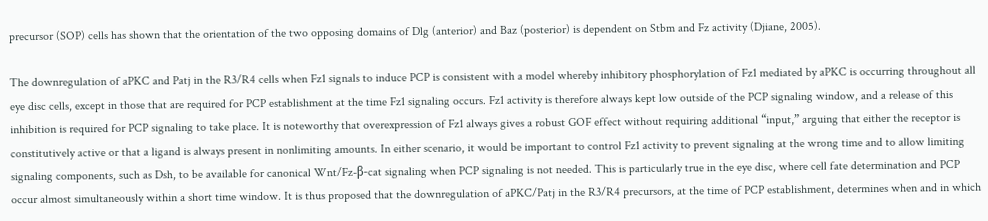precursor (SOP) cells has shown that the orientation of the two opposing domains of Dlg (anterior) and Baz (posterior) is dependent on Stbm and Fz activity (Djiane, 2005).

The downregulation of aPKC and Patj in the R3/R4 cells when Fz1 signals to induce PCP is consistent with a model whereby inhibitory phosphorylation of Fz1 mediated by aPKC is occurring throughout all eye disc cells, except in those that are required for PCP establishment at the time Fz1 signaling occurs. Fz1 activity is therefore always kept low outside of the PCP signaling window, and a release of this inhibition is required for PCP signaling to take place. It is noteworthy that overexpression of Fz1 always gives a robust GOF effect without requiring additional “input,” arguing that either the receptor is constitutively active or that a ligand is always present in nonlimiting amounts. In either scenario, it would be important to control Fz1 activity to prevent signaling at the wrong time and to allow limiting signaling components, such as Dsh, to be available for canonical Wnt/Fz-β-cat signaling when PCP signaling is not needed. This is particularly true in the eye disc, where cell fate determination and PCP occur almost simultaneously within a short time window. It is thus proposed that the downregulation of aPKC/Patj in the R3/R4 precursors, at the time of PCP establishment, determines when and in which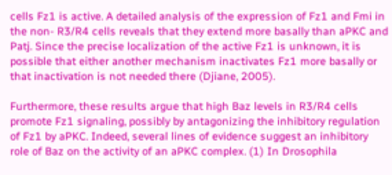cells Fz1 is active. A detailed analysis of the expression of Fz1 and Fmi in the non- R3/R4 cells reveals that they extend more basally than aPKC and Patj. Since the precise localization of the active Fz1 is unknown, it is possible that either another mechanism inactivates Fz1 more basally or that inactivation is not needed there (Djiane, 2005).

Furthermore, these results argue that high Baz levels in R3/R4 cells promote Fz1 signaling, possibly by antagonizing the inhibitory regulation of Fz1 by aPKC. Indeed, several lines of evidence suggest an inhibitory role of Baz on the activity of an aPKC complex. (1) In Drosophila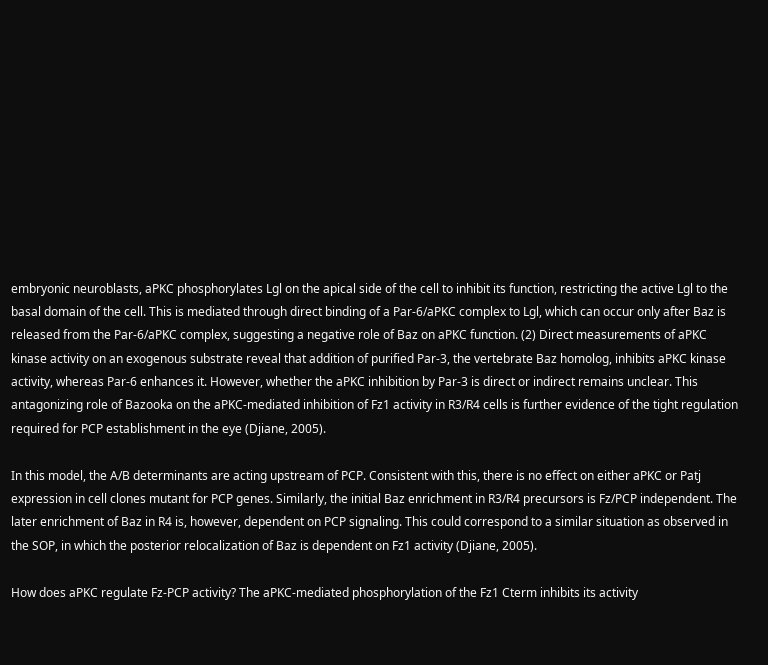embryonic neuroblasts, aPKC phosphorylates Lgl on the apical side of the cell to inhibit its function, restricting the active Lgl to the basal domain of the cell. This is mediated through direct binding of a Par-6/aPKC complex to Lgl, which can occur only after Baz is released from the Par-6/aPKC complex, suggesting a negative role of Baz on aPKC function. (2) Direct measurements of aPKC kinase activity on an exogenous substrate reveal that addition of purified Par-3, the vertebrate Baz homolog, inhibits aPKC kinase activity, whereas Par-6 enhances it. However, whether the aPKC inhibition by Par-3 is direct or indirect remains unclear. This antagonizing role of Bazooka on the aPKC-mediated inhibition of Fz1 activity in R3/R4 cells is further evidence of the tight regulation required for PCP establishment in the eye (Djiane, 2005).

In this model, the A/B determinants are acting upstream of PCP. Consistent with this, there is no effect on either aPKC or Patj expression in cell clones mutant for PCP genes. Similarly, the initial Baz enrichment in R3/R4 precursors is Fz/PCP independent. The later enrichment of Baz in R4 is, however, dependent on PCP signaling. This could correspond to a similar situation as observed in the SOP, in which the posterior relocalization of Baz is dependent on Fz1 activity (Djiane, 2005).

How does aPKC regulate Fz-PCP activity? The aPKC-mediated phosphorylation of the Fz1 Cterm inhibits its activity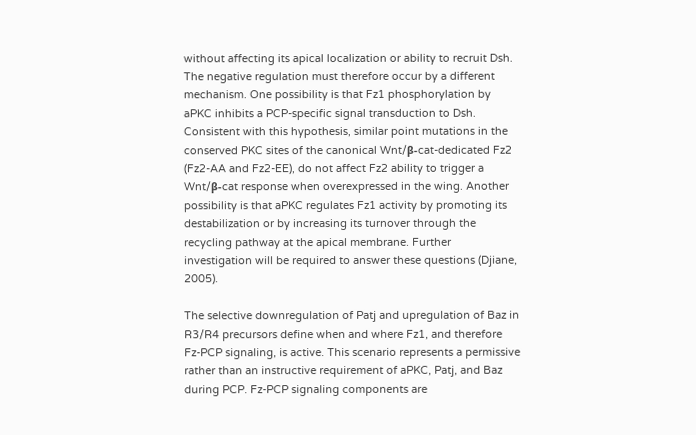without affecting its apical localization or ability to recruit Dsh. The negative regulation must therefore occur by a different mechanism. One possibility is that Fz1 phosphorylation by aPKC inhibits a PCP-specific signal transduction to Dsh. Consistent with this hypothesis, similar point mutations in the conserved PKC sites of the canonical Wnt/β-cat-dedicated Fz2 (Fz2-AA and Fz2-EE), do not affect Fz2 ability to trigger a Wnt/β-cat response when overexpressed in the wing. Another possibility is that aPKC regulates Fz1 activity by promoting its destabilization or by increasing its turnover through the recycling pathway at the apical membrane. Further investigation will be required to answer these questions (Djiane, 2005).

The selective downregulation of Patj and upregulation of Baz in R3/R4 precursors define when and where Fz1, and therefore Fz-PCP signaling, is active. This scenario represents a permissive rather than an instructive requirement of aPKC, Patj, and Baz during PCP. Fz-PCP signaling components are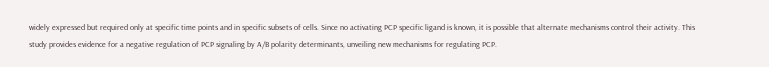widely expressed but required only at specific time points and in specific subsets of cells. Since no activating PCP specific ligand is known, it is possible that alternate mechanisms control their activity. This study provides evidence for a negative regulation of PCP signaling by A/B polarity determinants, unveiling new mechanisms for regulating PCP.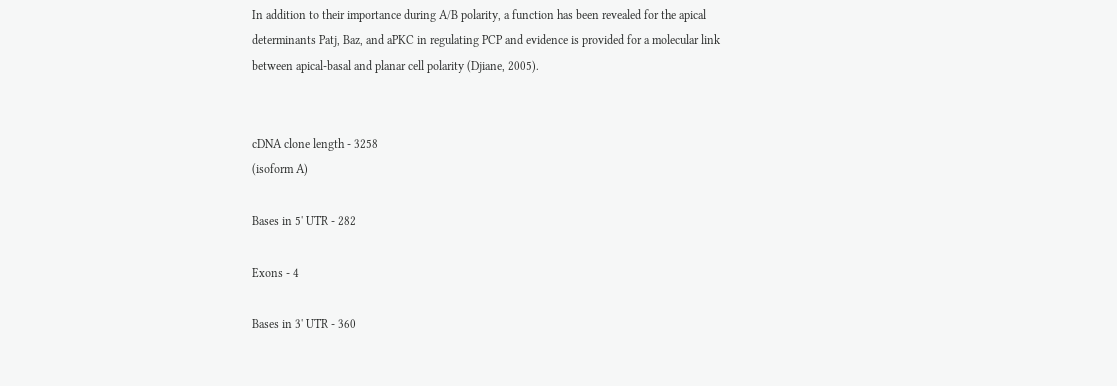In addition to their importance during A/B polarity, a function has been revealed for the apical determinants Patj, Baz, and aPKC in regulating PCP and evidence is provided for a molecular link between apical-basal and planar cell polarity (Djiane, 2005).


cDNA clone length - 3258
(isoform A)

Bases in 5' UTR - 282

Exons - 4

Bases in 3' UTR - 360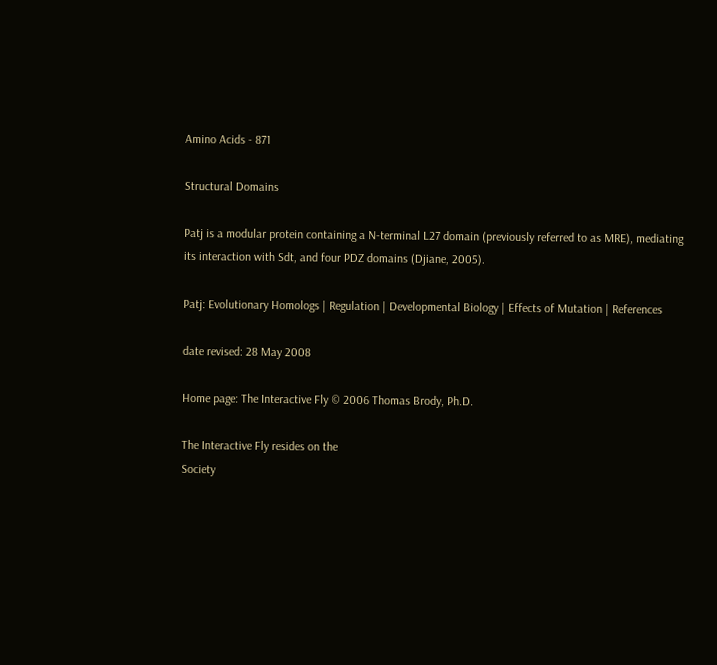Amino Acids - 871

Structural Domains

Patj is a modular protein containing a N-terminal L27 domain (previously referred to as MRE), mediating its interaction with Sdt, and four PDZ domains (Djiane, 2005).

Patj: Evolutionary Homologs | Regulation | Developmental Biology | Effects of Mutation | References

date revised: 28 May 2008

Home page: The Interactive Fly © 2006 Thomas Brody, Ph.D.

The Interactive Fly resides on the
Society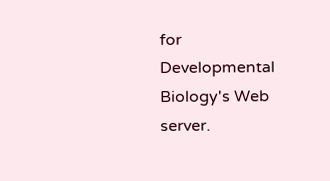for Developmental Biology's Web server.